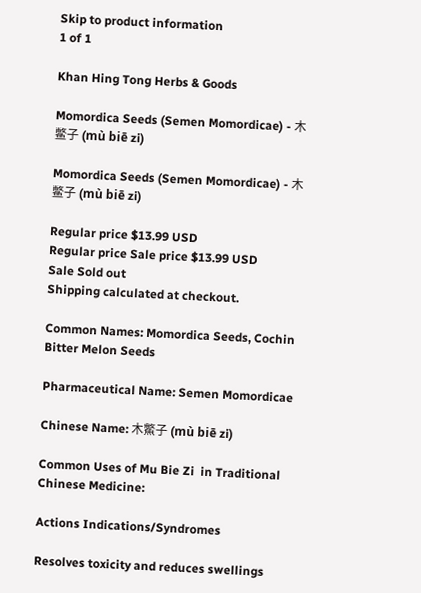Skip to product information
1 of 1

Khan Hing Tong Herbs & Goods

Momordica Seeds (Semen Momordicae) - 木鳖子 (mù biē zi)

Momordica Seeds (Semen Momordicae) - 木鳖子 (mù biē zi)

Regular price $13.99 USD
Regular price Sale price $13.99 USD
Sale Sold out
Shipping calculated at checkout.

Common Names: Momordica Seeds, Cochin Bitter Melon Seeds

Pharmaceutical Name: Semen Momordicae

Chinese Name: 木鱉子 (mù biē zi)

Common Uses of Mu Bie Zi  in Traditional Chinese Medicine:

Actions Indications/Syndromes

Resolves toxicity and reduces swellings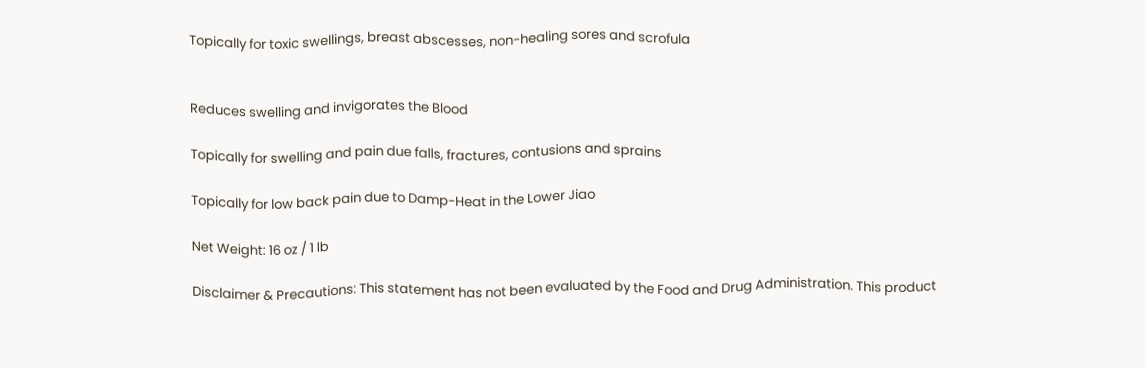Topically for toxic swellings, breast abscesses, non-healing sores and scrofula


Reduces swelling and invigorates the Blood

Topically for swelling and pain due falls, fractures, contusions and sprains

Topically for low back pain due to Damp-Heat in the Lower Jiao

Net Weight: 16 oz / 1 lb

Disclaimer & Precautions: This statement has not been evaluated by the Food and Drug Administration. This product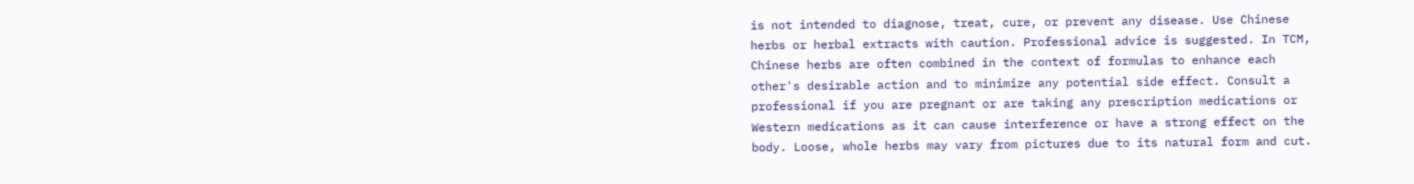is not intended to diagnose, treat, cure, or prevent any disease. Use Chinese herbs or herbal extracts with caution. Professional advice is suggested. In TCM, Chinese herbs are often combined in the context of formulas to enhance each other's desirable action and to minimize any potential side effect. Consult a professional if you are pregnant or are taking any prescription medications or Western medications as it can cause interference or have a strong effect on the body. Loose, whole herbs may vary from pictures due to its natural form and cut.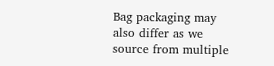Bag packaging may also differ as we source from multiple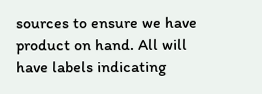sources to ensure we have product on hand. All will have labels indicating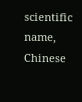scientific name, Chinese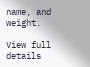name, and weight.

View full details